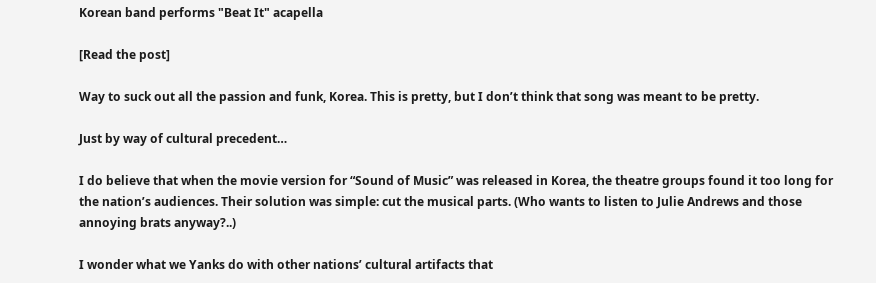Korean band performs "Beat It" acapella

[Read the post]

Way to suck out all the passion and funk, Korea. This is pretty, but I don’t think that song was meant to be pretty.

Just by way of cultural precedent…

I do believe that when the movie version for “Sound of Music” was released in Korea, the theatre groups found it too long for the nation’s audiences. Their solution was simple: cut the musical parts. (Who wants to listen to Julie Andrews and those annoying brats anyway?..)

I wonder what we Yanks do with other nations’ cultural artifacts that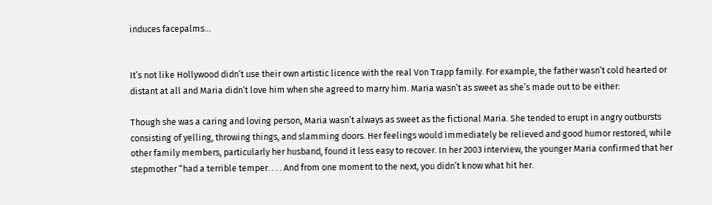induces facepalms…


It’s not like Hollywood didn’t use their own artistic licence with the real Von Trapp family. For example, the father wasn’t cold hearted or distant at all and Maria didn’t love him when she agreed to marry him. Maria wasn’t as sweet as she’s made out to be either:

Though she was a caring and loving person, Maria wasn’t always as sweet as the fictional Maria. She tended to erupt in angry outbursts consisting of yelling, throwing things, and slamming doors. Her feelings would immediately be relieved and good humor restored, while other family members, particularly her husband, found it less easy to recover. In her 2003 interview, the younger Maria confirmed that her stepmother “had a terrible temper. . . . And from one moment to the next, you didn’t know what hit her.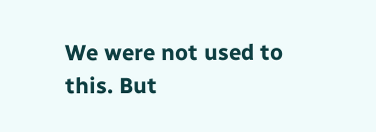We were not used to this. But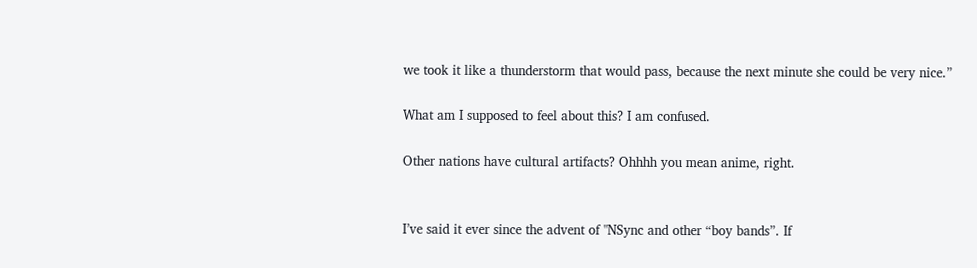we took it like a thunderstorm that would pass, because the next minute she could be very nice.”

What am I supposed to feel about this? I am confused.

Other nations have cultural artifacts? Ohhhh you mean anime, right.


I’ve said it ever since the advent of "NSync and other “boy bands”. If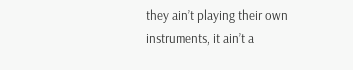they ain’t playing their own instruments, it ain’t a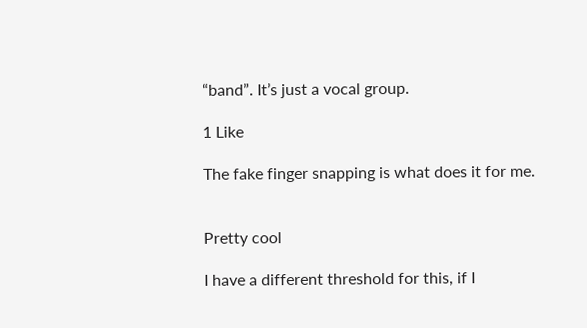“band”. It’s just a vocal group.

1 Like

The fake finger snapping is what does it for me.


Pretty cool

I have a different threshold for this, if I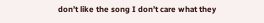don’t like the song I don’t care what they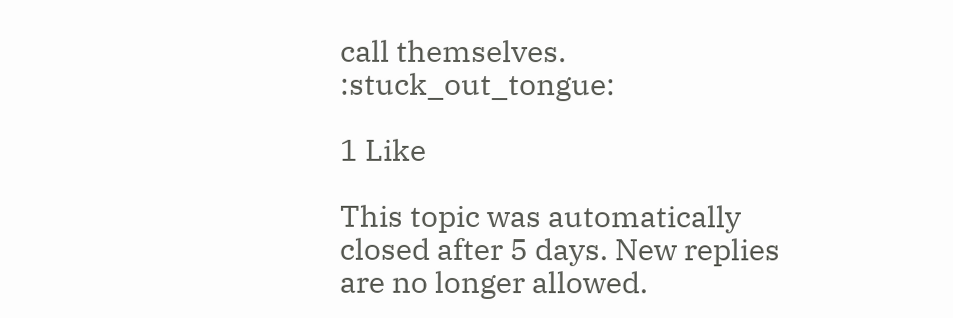call themselves. :stuck_out_tongue:

1 Like

This topic was automatically closed after 5 days. New replies are no longer allowed.